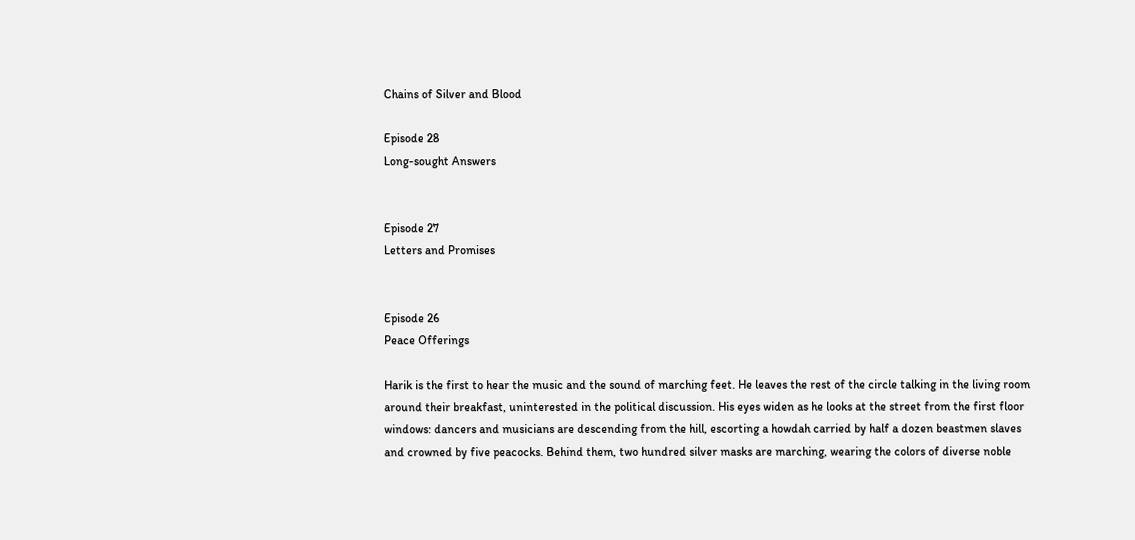Chains of Silver and Blood

Episode 28
Long-sought Answers


Episode 27
Letters and Promises


Episode 26
Peace Offerings

Harik is the first to hear the music and the sound of marching feet. He leaves the rest of the circle talking in the living room around their breakfast, uninterested in the political discussion. His eyes widen as he looks at the street from the first floor windows: dancers and musicians are descending from the hill, escorting a howdah carried by half a dozen beastmen slaves and crowned by five peacocks. Behind them, two hundred silver masks are marching, wearing the colors of diverse noble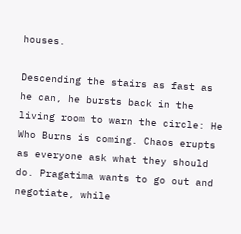houses.

Descending the stairs as fast as he can, he bursts back in the living room to warn the circle: He Who Burns is coming. Chaos erupts as everyone ask what they should do. Pragatima wants to go out and negotiate, while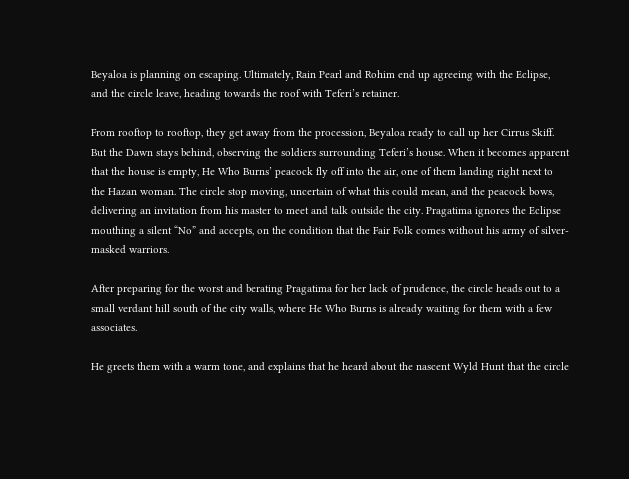Beyaloa is planning on escaping. Ultimately, Rain Pearl and Rohim end up agreeing with the Eclipse, and the circle leave, heading towards the roof with Teferi’s retainer.

From rooftop to rooftop, they get away from the procession, Beyaloa ready to call up her Cirrus Skiff. But the Dawn stays behind, observing the soldiers surrounding Teferi’s house. When it becomes apparent that the house is empty, He Who Burns’ peacock fly off into the air, one of them landing right next to the Hazan woman. The circle stop moving, uncertain of what this could mean, and the peacock bows, delivering an invitation from his master to meet and talk outside the city. Pragatima ignores the Eclipse mouthing a silent “No” and accepts, on the condition that the Fair Folk comes without his army of silver-masked warriors.

After preparing for the worst and berating Pragatima for her lack of prudence, the circle heads out to a small verdant hill south of the city walls, where He Who Burns is already waiting for them with a few associates.

He greets them with a warm tone, and explains that he heard about the nascent Wyld Hunt that the circle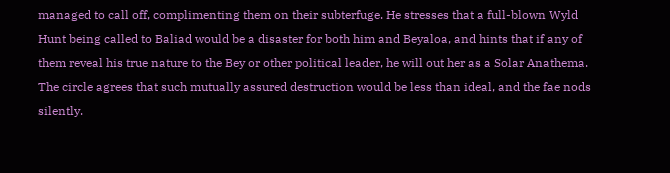managed to call off, complimenting them on their subterfuge. He stresses that a full-blown Wyld Hunt being called to Baliad would be a disaster for both him and Beyaloa, and hints that if any of them reveal his true nature to the Bey or other political leader, he will out her as a Solar Anathema. The circle agrees that such mutually assured destruction would be less than ideal, and the fae nods silently.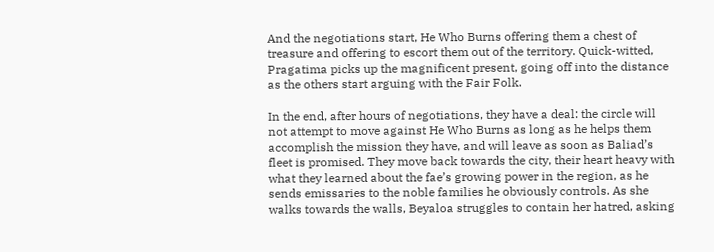And the negotiations start, He Who Burns offering them a chest of treasure and offering to escort them out of the territory. Quick-witted, Pragatima picks up the magnificent present, going off into the distance as the others start arguing with the Fair Folk.

In the end, after hours of negotiations, they have a deal: the circle will not attempt to move against He Who Burns as long as he helps them accomplish the mission they have, and will leave as soon as Baliad’s fleet is promised. They move back towards the city, their heart heavy with what they learned about the fae’s growing power in the region, as he sends emissaries to the noble families he obviously controls. As she walks towards the walls, Beyaloa struggles to contain her hatred, asking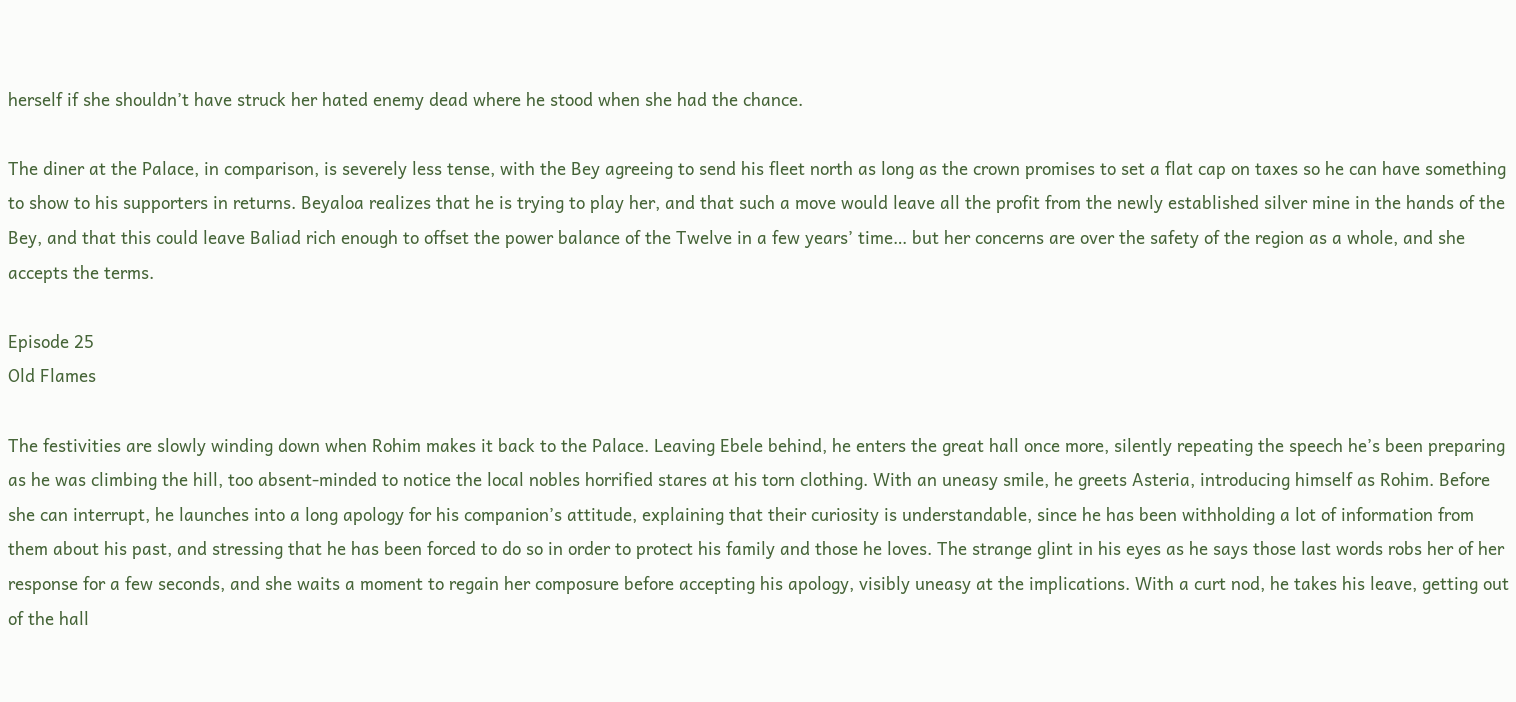herself if she shouldn’t have struck her hated enemy dead where he stood when she had the chance.

The diner at the Palace, in comparison, is severely less tense, with the Bey agreeing to send his fleet north as long as the crown promises to set a flat cap on taxes so he can have something to show to his supporters in returns. Beyaloa realizes that he is trying to play her, and that such a move would leave all the profit from the newly established silver mine in the hands of the Bey, and that this could leave Baliad rich enough to offset the power balance of the Twelve in a few years’ time… but her concerns are over the safety of the region as a whole, and she accepts the terms.

Episode 25
Old Flames

The festivities are slowly winding down when Rohim makes it back to the Palace. Leaving Ebele behind, he enters the great hall once more, silently repeating the speech he’s been preparing as he was climbing the hill, too absent-minded to notice the local nobles horrified stares at his torn clothing. With an uneasy smile, he greets Asteria, introducing himself as Rohim. Before she can interrupt, he launches into a long apology for his companion’s attitude, explaining that their curiosity is understandable, since he has been withholding a lot of information from them about his past, and stressing that he has been forced to do so in order to protect his family and those he loves. The strange glint in his eyes as he says those last words robs her of her response for a few seconds, and she waits a moment to regain her composure before accepting his apology, visibly uneasy at the implications. With a curt nod, he takes his leave, getting out of the hall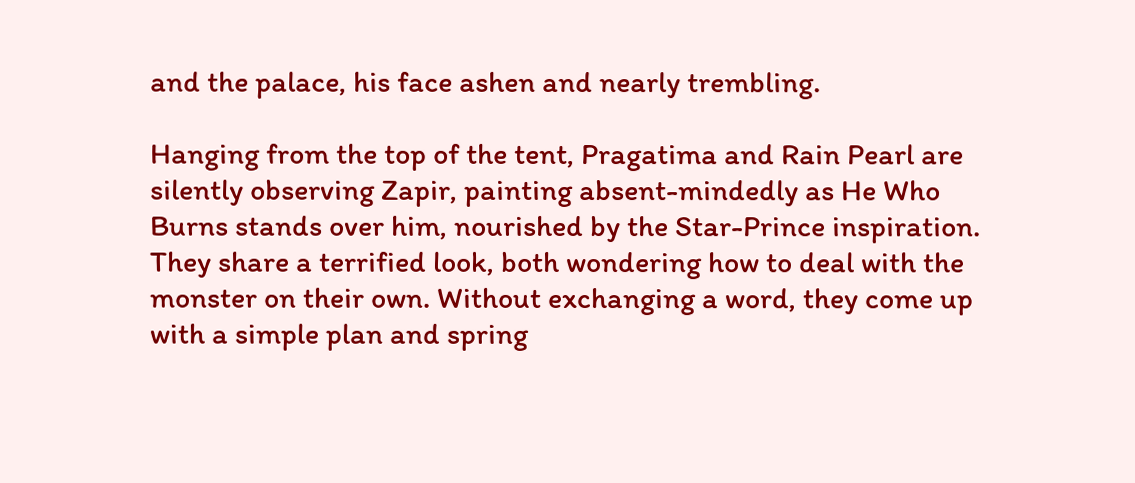and the palace, his face ashen and nearly trembling.

Hanging from the top of the tent, Pragatima and Rain Pearl are silently observing Zapir, painting absent-mindedly as He Who Burns stands over him, nourished by the Star-Prince inspiration. They share a terrified look, both wondering how to deal with the monster on their own. Without exchanging a word, they come up with a simple plan and spring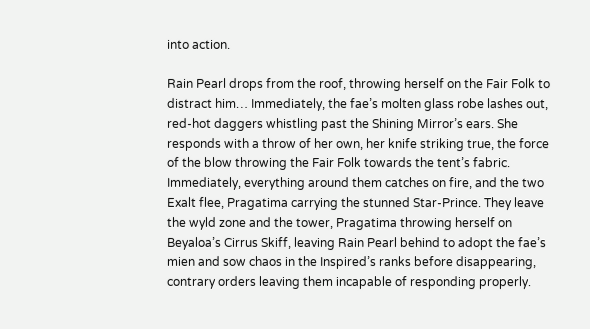into action.

Rain Pearl drops from the roof, throwing herself on the Fair Folk to distract him… Immediately, the fae’s molten glass robe lashes out, red-hot daggers whistling past the Shining Mirror’s ears. She responds with a throw of her own, her knife striking true, the force of the blow throwing the Fair Folk towards the tent’s fabric. Immediately, everything around them catches on fire, and the two Exalt flee, Pragatima carrying the stunned Star-Prince. They leave the wyld zone and the tower, Pragatima throwing herself on Beyaloa’s Cirrus Skiff, leaving Rain Pearl behind to adopt the fae’s mien and sow chaos in the Inspired’s ranks before disappearing, contrary orders leaving them incapable of responding properly.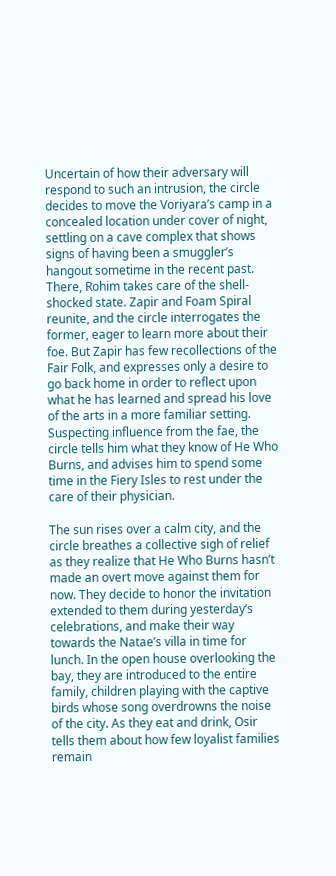Uncertain of how their adversary will respond to such an intrusion, the circle decides to move the Voriyara’s camp in a concealed location under cover of night, settling on a cave complex that shows signs of having been a smuggler’s hangout sometime in the recent past. There, Rohim takes care of the shell-shocked state. Zapir and Foam Spiral reunite, and the circle interrogates the former, eager to learn more about their foe. But Zapir has few recollections of the Fair Folk, and expresses only a desire to go back home in order to reflect upon what he has learned and spread his love of the arts in a more familiar setting. Suspecting influence from the fae, the circle tells him what they know of He Who Burns, and advises him to spend some time in the Fiery Isles to rest under the care of their physician.

The sun rises over a calm city, and the circle breathes a collective sigh of relief as they realize that He Who Burns hasn’t made an overt move against them for now. They decide to honor the invitation extended to them during yesterday’s celebrations, and make their way towards the Natae’s villa in time for lunch. In the open house overlooking the bay, they are introduced to the entire family, children playing with the captive birds whose song overdrowns the noise of the city. As they eat and drink, Osir tells them about how few loyalist families remain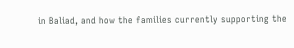in Baliad, and how the families currently supporting the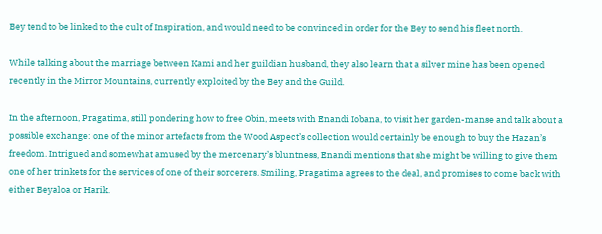Bey tend to be linked to the cult of Inspiration, and would need to be convinced in order for the Bey to send his fleet north.

While talking about the marriage between Kami and her guildian husband, they also learn that a silver mine has been opened recently in the Mirror Mountains, currently exploited by the Bey and the Guild.

In the afternoon, Pragatima, still pondering how to free Obin, meets with Enandi Iobana, to visit her garden-manse and talk about a possible exchange: one of the minor artefacts from the Wood Aspect’s collection would certainly be enough to buy the Hazan’s freedom. Intrigued and somewhat amused by the mercenary’s bluntness, Enandi mentions that she might be willing to give them one of her trinkets for the services of one of their sorcerers. Smiling, Pragatima agrees to the deal, and promises to come back with either Beyaloa or Harik.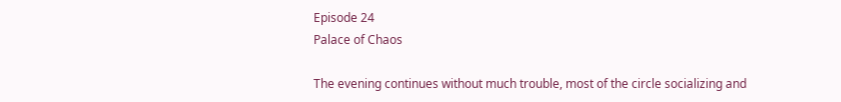Episode 24
Palace of Chaos

The evening continues without much trouble, most of the circle socializing and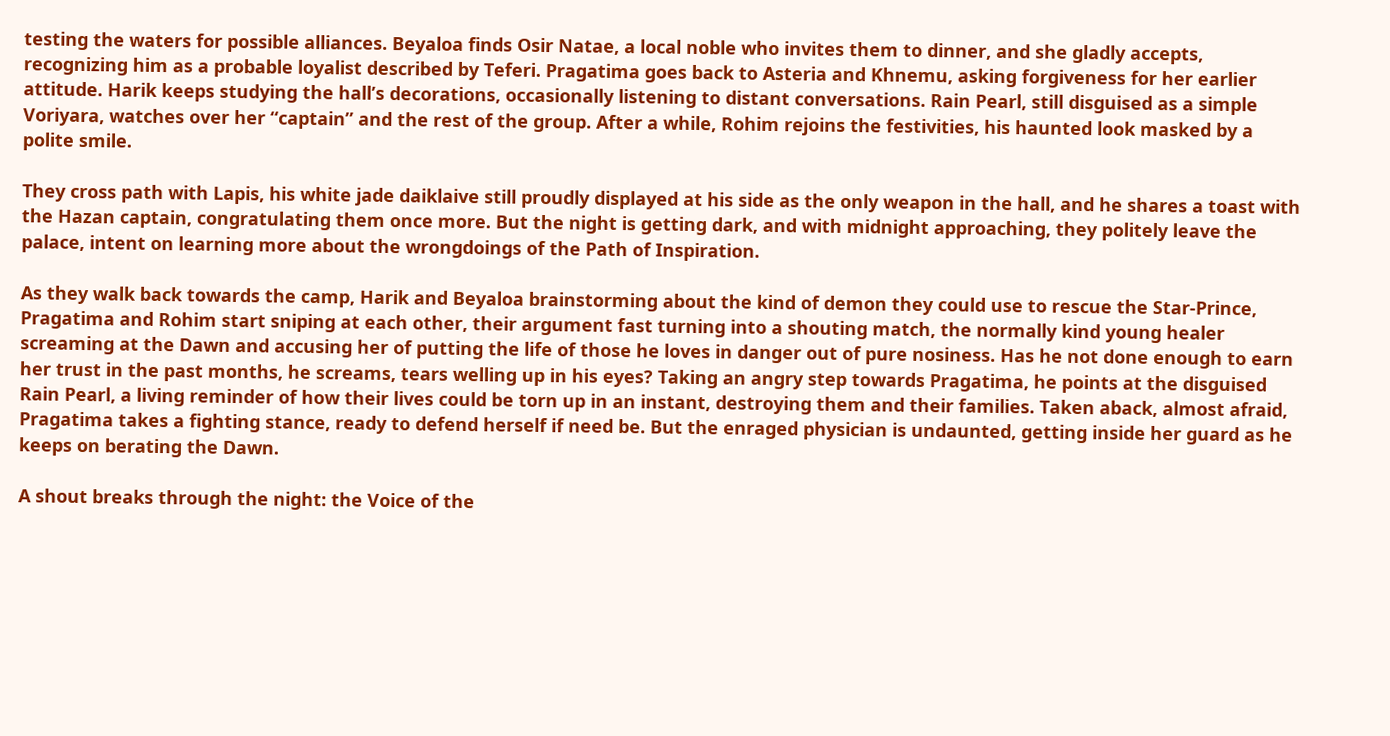testing the waters for possible alliances. Beyaloa finds Osir Natae, a local noble who invites them to dinner, and she gladly accepts, recognizing him as a probable loyalist described by Teferi. Pragatima goes back to Asteria and Khnemu, asking forgiveness for her earlier attitude. Harik keeps studying the hall’s decorations, occasionally listening to distant conversations. Rain Pearl, still disguised as a simple Voriyara, watches over her “captain” and the rest of the group. After a while, Rohim rejoins the festivities, his haunted look masked by a polite smile.

They cross path with Lapis, his white jade daiklaive still proudly displayed at his side as the only weapon in the hall, and he shares a toast with the Hazan captain, congratulating them once more. But the night is getting dark, and with midnight approaching, they politely leave the palace, intent on learning more about the wrongdoings of the Path of Inspiration.

As they walk back towards the camp, Harik and Beyaloa brainstorming about the kind of demon they could use to rescue the Star-Prince, Pragatima and Rohim start sniping at each other, their argument fast turning into a shouting match, the normally kind young healer screaming at the Dawn and accusing her of putting the life of those he loves in danger out of pure nosiness. Has he not done enough to earn her trust in the past months, he screams, tears welling up in his eyes? Taking an angry step towards Pragatima, he points at the disguised Rain Pearl, a living reminder of how their lives could be torn up in an instant, destroying them and their families. Taken aback, almost afraid, Pragatima takes a fighting stance, ready to defend herself if need be. But the enraged physician is undaunted, getting inside her guard as he keeps on berating the Dawn.

A shout breaks through the night: the Voice of the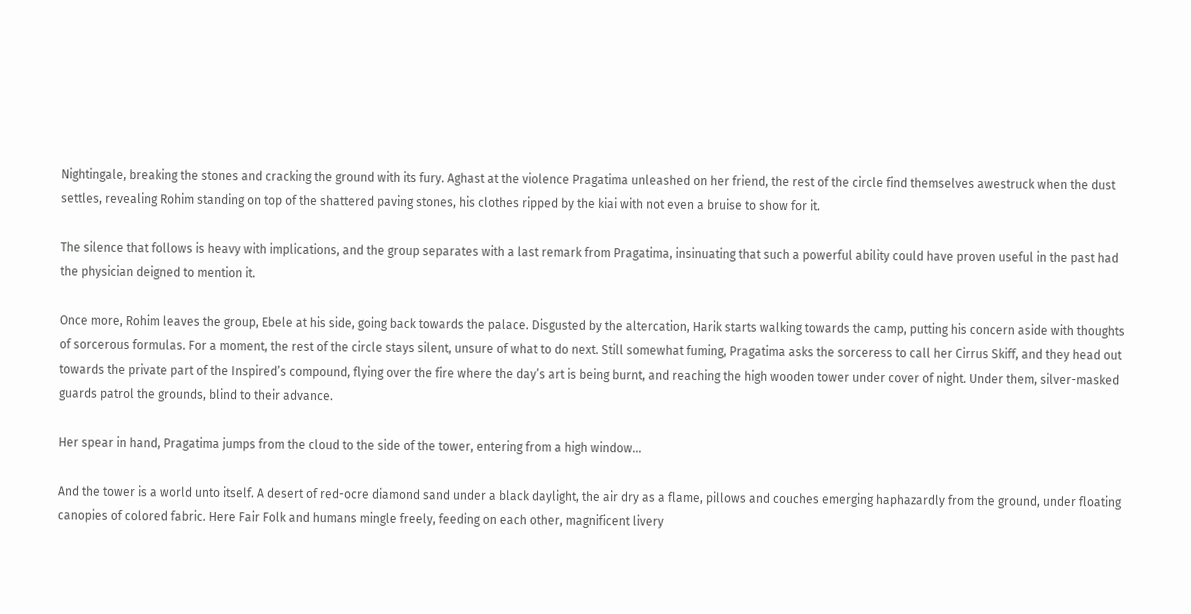Nightingale, breaking the stones and cracking the ground with its fury. Aghast at the violence Pragatima unleashed on her friend, the rest of the circle find themselves awestruck when the dust settles, revealing Rohim standing on top of the shattered paving stones, his clothes ripped by the kiai with not even a bruise to show for it.

The silence that follows is heavy with implications, and the group separates with a last remark from Pragatima, insinuating that such a powerful ability could have proven useful in the past had the physician deigned to mention it.

Once more, Rohim leaves the group, Ebele at his side, going back towards the palace. Disgusted by the altercation, Harik starts walking towards the camp, putting his concern aside with thoughts of sorcerous formulas. For a moment, the rest of the circle stays silent, unsure of what to do next. Still somewhat fuming, Pragatima asks the sorceress to call her Cirrus Skiff, and they head out towards the private part of the Inspired’s compound, flying over the fire where the day’s art is being burnt, and reaching the high wooden tower under cover of night. Under them, silver-masked guards patrol the grounds, blind to their advance.

Her spear in hand, Pragatima jumps from the cloud to the side of the tower, entering from a high window…

And the tower is a world unto itself. A desert of red-ocre diamond sand under a black daylight, the air dry as a flame, pillows and couches emerging haphazardly from the ground, under floating canopies of colored fabric. Here Fair Folk and humans mingle freely, feeding on each other, magnificent livery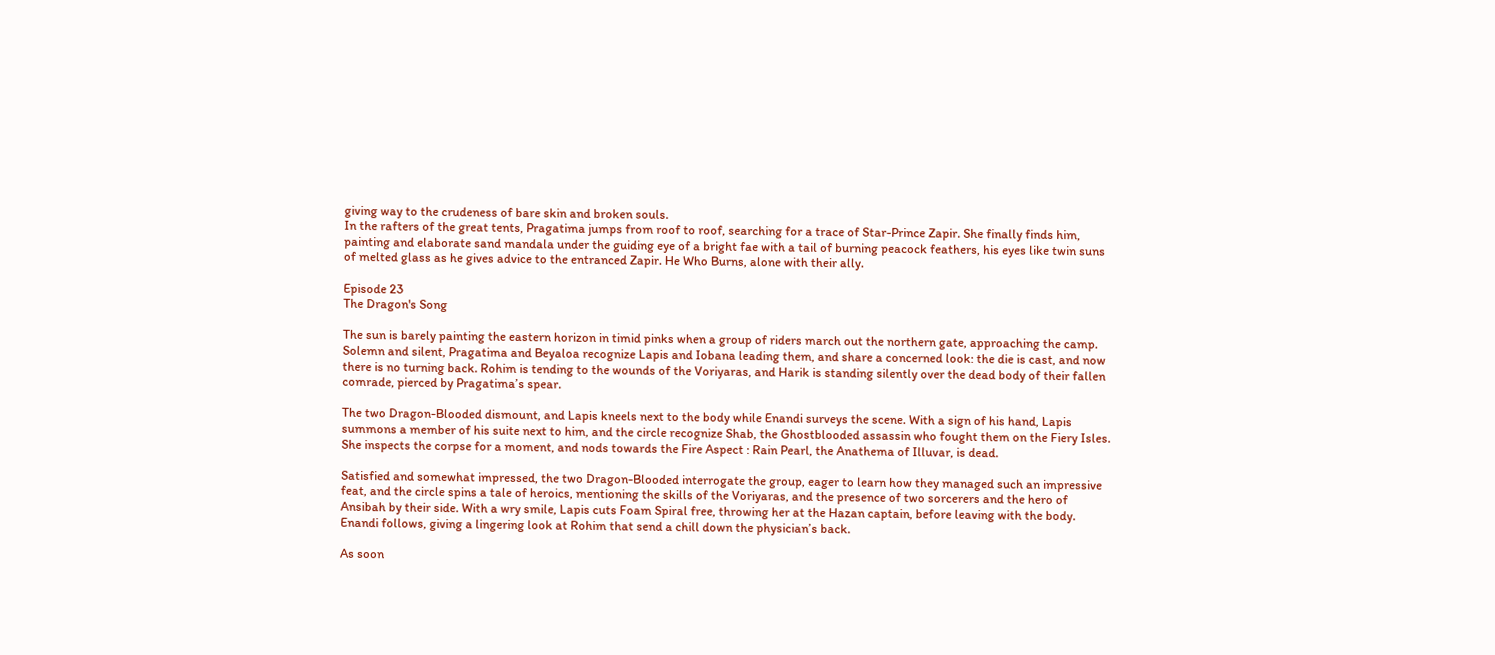giving way to the crudeness of bare skin and broken souls.
In the rafters of the great tents, Pragatima jumps from roof to roof, searching for a trace of Star-Prince Zapir. She finally finds him, painting and elaborate sand mandala under the guiding eye of a bright fae with a tail of burning peacock feathers, his eyes like twin suns of melted glass as he gives advice to the entranced Zapir. He Who Burns, alone with their ally.

Episode 23
The Dragon's Song

The sun is barely painting the eastern horizon in timid pinks when a group of riders march out the northern gate, approaching the camp. Solemn and silent, Pragatima and Beyaloa recognize Lapis and Iobana leading them, and share a concerned look: the die is cast, and now there is no turning back. Rohim is tending to the wounds of the Voriyaras, and Harik is standing silently over the dead body of their fallen comrade, pierced by Pragatima’s spear.

The two Dragon-Blooded dismount, and Lapis kneels next to the body while Enandi surveys the scene. With a sign of his hand, Lapis summons a member of his suite next to him, and the circle recognize Shab, the Ghostblooded assassin who fought them on the Fiery Isles. She inspects the corpse for a moment, and nods towards the Fire Aspect : Rain Pearl, the Anathema of Illuvar, is dead.

Satisfied and somewhat impressed, the two Dragon-Blooded interrogate the group, eager to learn how they managed such an impressive feat, and the circle spins a tale of heroics, mentioning the skills of the Voriyaras, and the presence of two sorcerers and the hero of Ansibah by their side. With a wry smile, Lapis cuts Foam Spiral free, throwing her at the Hazan captain, before leaving with the body. Enandi follows, giving a lingering look at Rohim that send a chill down the physician’s back.

As soon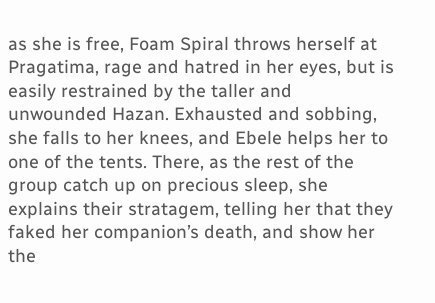as she is free, Foam Spiral throws herself at Pragatima, rage and hatred in her eyes, but is easily restrained by the taller and unwounded Hazan. Exhausted and sobbing, she falls to her knees, and Ebele helps her to one of the tents. There, as the rest of the group catch up on precious sleep, she explains their stratagem, telling her that they faked her companion’s death, and show her the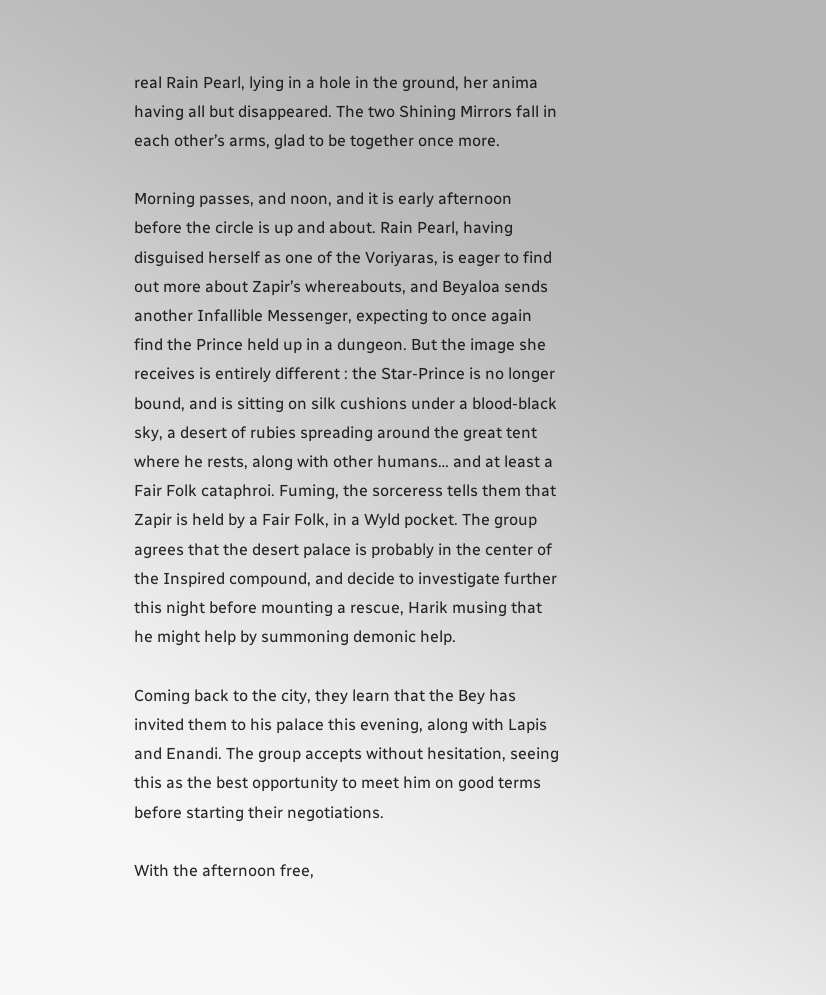real Rain Pearl, lying in a hole in the ground, her anima having all but disappeared. The two Shining Mirrors fall in each other’s arms, glad to be together once more.

Morning passes, and noon, and it is early afternoon before the circle is up and about. Rain Pearl, having disguised herself as one of the Voriyaras, is eager to find out more about Zapir’s whereabouts, and Beyaloa sends another Infallible Messenger, expecting to once again find the Prince held up in a dungeon. But the image she receives is entirely different : the Star-Prince is no longer bound, and is sitting on silk cushions under a blood-black sky, a desert of rubies spreading around the great tent where he rests, along with other humans… and at least a Fair Folk cataphroi. Fuming, the sorceress tells them that Zapir is held by a Fair Folk, in a Wyld pocket. The group agrees that the desert palace is probably in the center of the Inspired compound, and decide to investigate further this night before mounting a rescue, Harik musing that he might help by summoning demonic help.

Coming back to the city, they learn that the Bey has invited them to his palace this evening, along with Lapis and Enandi. The group accepts without hesitation, seeing this as the best opportunity to meet him on good terms before starting their negotiations.

With the afternoon free,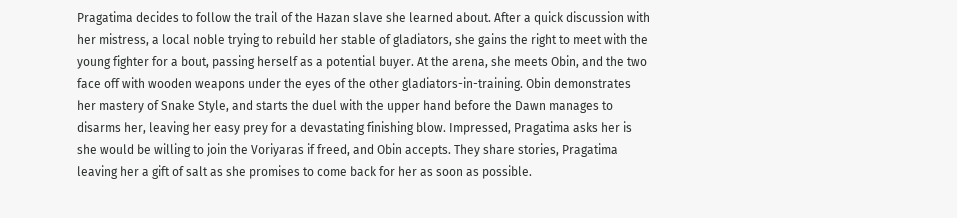Pragatima decides to follow the trail of the Hazan slave she learned about. After a quick discussion with her mistress, a local noble trying to rebuild her stable of gladiators, she gains the right to meet with the young fighter for a bout, passing herself as a potential buyer. At the arena, she meets Obin, and the two face off with wooden weapons under the eyes of the other gladiators-in-training. Obin demonstrates her mastery of Snake Style, and starts the duel with the upper hand before the Dawn manages to disarms her, leaving her easy prey for a devastating finishing blow. Impressed, Pragatima asks her is she would be willing to join the Voriyaras if freed, and Obin accepts. They share stories, Pragatima leaving her a gift of salt as she promises to come back for her as soon as possible.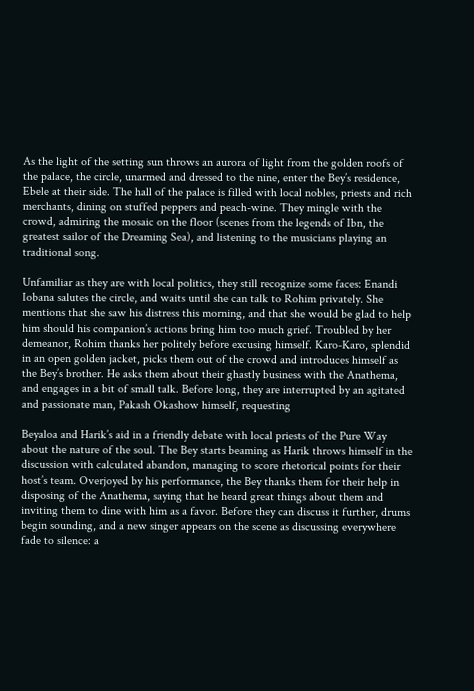As the light of the setting sun throws an aurora of light from the golden roofs of the palace, the circle, unarmed and dressed to the nine, enter the Bey’s residence, Ebele at their side. The hall of the palace is filled with local nobles, priests and rich merchants, dining on stuffed peppers and peach-wine. They mingle with the crowd, admiring the mosaic on the floor (scenes from the legends of Ibn, the greatest sailor of the Dreaming Sea), and listening to the musicians playing an traditional song.

Unfamiliar as they are with local politics, they still recognize some faces: Enandi Iobana salutes the circle, and waits until she can talk to Rohim privately. She mentions that she saw his distress this morning, and that she would be glad to help him should his companion’s actions bring him too much grief. Troubled by her demeanor, Rohim thanks her politely before excusing himself. Karo-Karo, splendid in an open golden jacket, picks them out of the crowd and introduces himself as the Bey’s brother. He asks them about their ghastly business with the Anathema, and engages in a bit of small talk. Before long, they are interrupted by an agitated and passionate man, Pakash Okashow himself, requesting

Beyaloa and Harik’s aid in a friendly debate with local priests of the Pure Way about the nature of the soul. The Bey starts beaming as Harik throws himself in the discussion with calculated abandon, managing to score rhetorical points for their host’s team. Overjoyed by his performance, the Bey thanks them for their help in disposing of the Anathema, saying that he heard great things about them and inviting them to dine with him as a favor. Before they can discuss it further, drums begin sounding, and a new singer appears on the scene as discussing everywhere fade to silence: a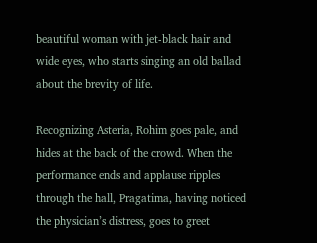beautiful woman with jet-black hair and wide eyes, who starts singing an old ballad about the brevity of life.

Recognizing Asteria, Rohim goes pale, and hides at the back of the crowd. When the performance ends and applause ripples through the hall, Pragatima, having noticed the physician’s distress, goes to greet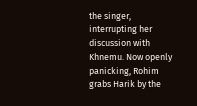the singer, interrupting her discussion with Khnemu. Now openly panicking, Rohim grabs Harik by the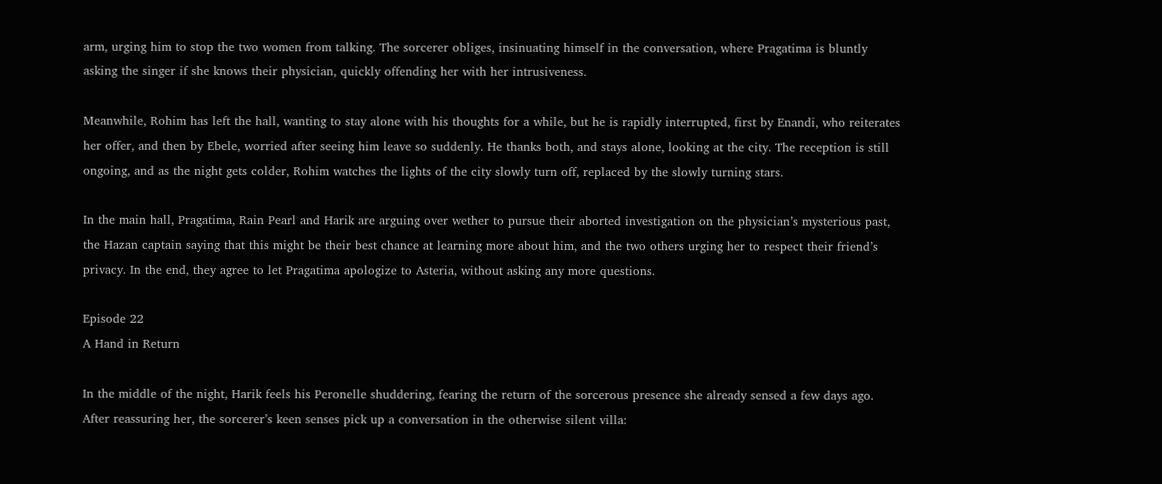arm, urging him to stop the two women from talking. The sorcerer obliges, insinuating himself in the conversation, where Pragatima is bluntly asking the singer if she knows their physician, quickly offending her with her intrusiveness.

Meanwhile, Rohim has left the hall, wanting to stay alone with his thoughts for a while, but he is rapidly interrupted, first by Enandi, who reiterates her offer, and then by Ebele, worried after seeing him leave so suddenly. He thanks both, and stays alone, looking at the city. The reception is still ongoing, and as the night gets colder, Rohim watches the lights of the city slowly turn off, replaced by the slowly turning stars.

In the main hall, Pragatima, Rain Pearl and Harik are arguing over wether to pursue their aborted investigation on the physician’s mysterious past, the Hazan captain saying that this might be their best chance at learning more about him, and the two others urging her to respect their friend’s privacy. In the end, they agree to let Pragatima apologize to Asteria, without asking any more questions.

Episode 22
A Hand in Return

In the middle of the night, Harik feels his Peronelle shuddering, fearing the return of the sorcerous presence she already sensed a few days ago. After reassuring her, the sorcerer’s keen senses pick up a conversation in the otherwise silent villa: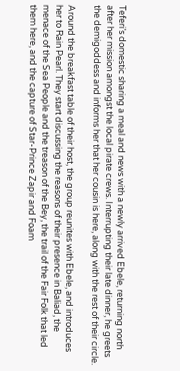Teferi’s domestic sharing a meal and news with a newly arrived Ebele, returning north after her mission amongst the local pirate crews. Interrupting their late dinner, he greets the demigoddess and informs her that her cousin is here, along with the rest of their circle.

Around the breakfast table of their host, the group reunites with Ebele, and introduces her to Rain Pearl. They start discussing the reasons of their presence in Baliad, the menace of the Sea People and the treason of the Bey, the trail of the Fair Folk that led them here, and the capture of Star-Prince Zapir and Foam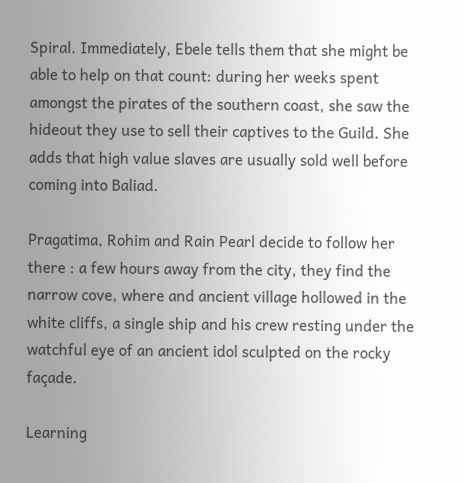Spiral. Immediately, Ebele tells them that she might be able to help on that count: during her weeks spent amongst the pirates of the southern coast, she saw the hideout they use to sell their captives to the Guild. She adds that high value slaves are usually sold well before coming into Baliad.

Pragatima, Rohim and Rain Pearl decide to follow her there : a few hours away from the city, they find the narrow cove, where and ancient village hollowed in the white cliffs, a single ship and his crew resting under the watchful eye of an ancient idol sculpted on the rocky façade.

Learning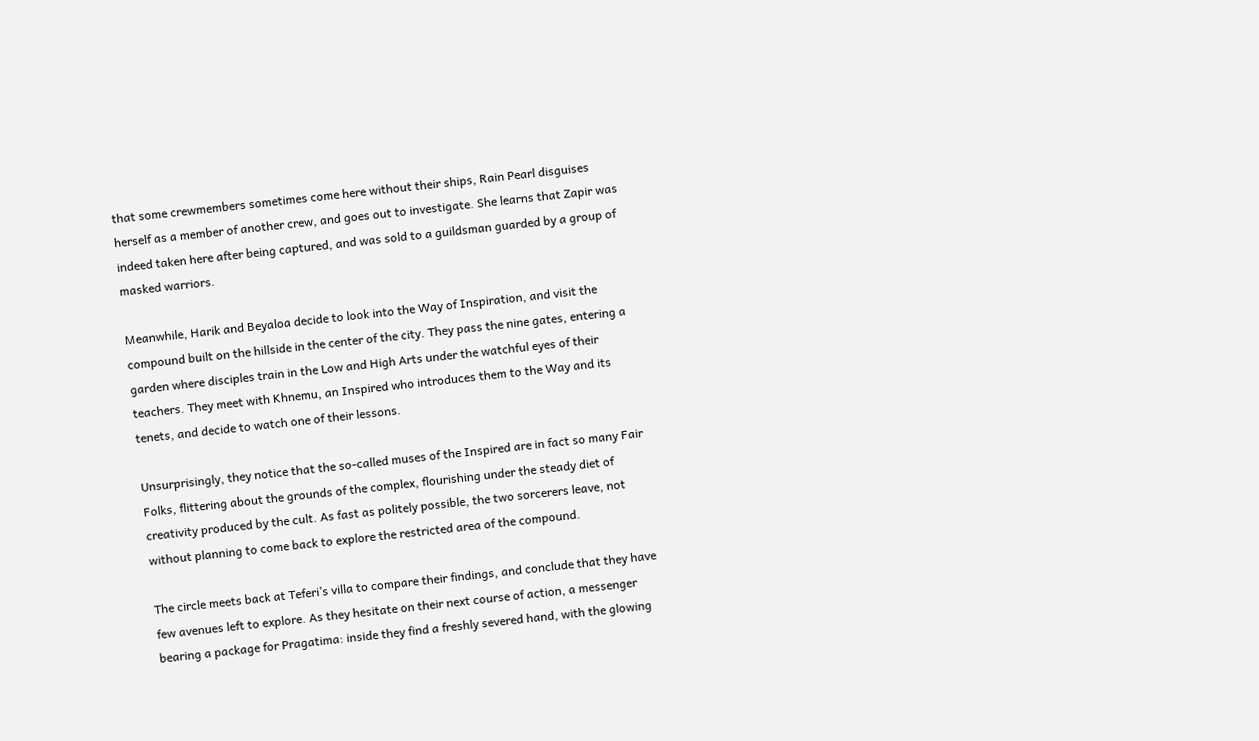that some crewmembers sometimes come here without their ships, Rain Pearl disguises herself as a member of another crew, and goes out to investigate. She learns that Zapir was indeed taken here after being captured, and was sold to a guildsman guarded by a group of masked warriors.

Meanwhile, Harik and Beyaloa decide to look into the Way of Inspiration, and visit the compound built on the hillside in the center of the city. They pass the nine gates, entering a garden where disciples train in the Low and High Arts under the watchful eyes of their teachers. They meet with Khnemu, an Inspired who introduces them to the Way and its tenets, and decide to watch one of their lessons.

Unsurprisingly, they notice that the so-called muses of the Inspired are in fact so many Fair Folks, flittering about the grounds of the complex, flourishing under the steady diet of creativity produced by the cult. As fast as politely possible, the two sorcerers leave, not without planning to come back to explore the restricted area of the compound.

The circle meets back at Teferi’s villa to compare their findings, and conclude that they have few avenues left to explore. As they hesitate on their next course of action, a messenger bearing a package for Pragatima: inside they find a freshly severed hand, with the glowing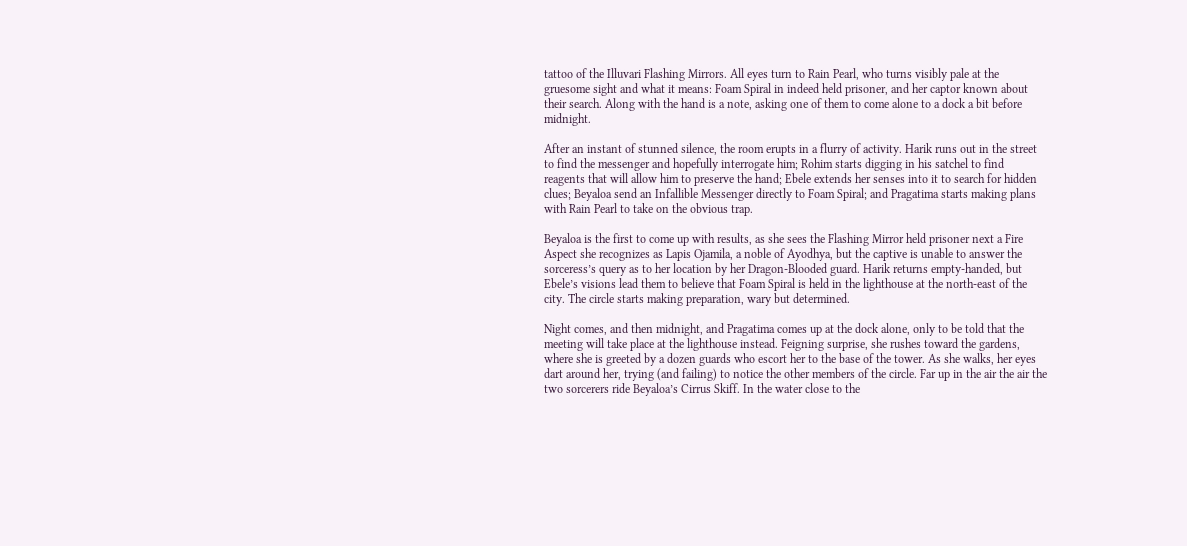tattoo of the Illuvari Flashing Mirrors. All eyes turn to Rain Pearl, who turns visibly pale at the gruesome sight and what it means: Foam Spiral in indeed held prisoner, and her captor known about their search. Along with the hand is a note, asking one of them to come alone to a dock a bit before midnight.

After an instant of stunned silence, the room erupts in a flurry of activity. Harik runs out in the street to find the messenger and hopefully interrogate him; Rohim starts digging in his satchel to find reagents that will allow him to preserve the hand; Ebele extends her senses into it to search for hidden clues; Beyaloa send an Infallible Messenger directly to Foam Spiral; and Pragatima starts making plans with Rain Pearl to take on the obvious trap.

Beyaloa is the first to come up with results, as she sees the Flashing Mirror held prisoner next a Fire Aspect she recognizes as Lapis Ojamila, a noble of Ayodhya, but the captive is unable to answer the sorceress’s query as to her location by her Dragon-Blooded guard. Harik returns empty-handed, but Ebele’s visions lead them to believe that Foam Spiral is held in the lighthouse at the north-east of the city. The circle starts making preparation, wary but determined.

Night comes, and then midnight, and Pragatima comes up at the dock alone, only to be told that the meeting will take place at the lighthouse instead. Feigning surprise, she rushes toward the gardens, where she is greeted by a dozen guards who escort her to the base of the tower. As she walks, her eyes dart around her, trying (and failing) to notice the other members of the circle. Far up in the air the air the two sorcerers ride Beyaloa’s Cirrus Skiff. In the water close to the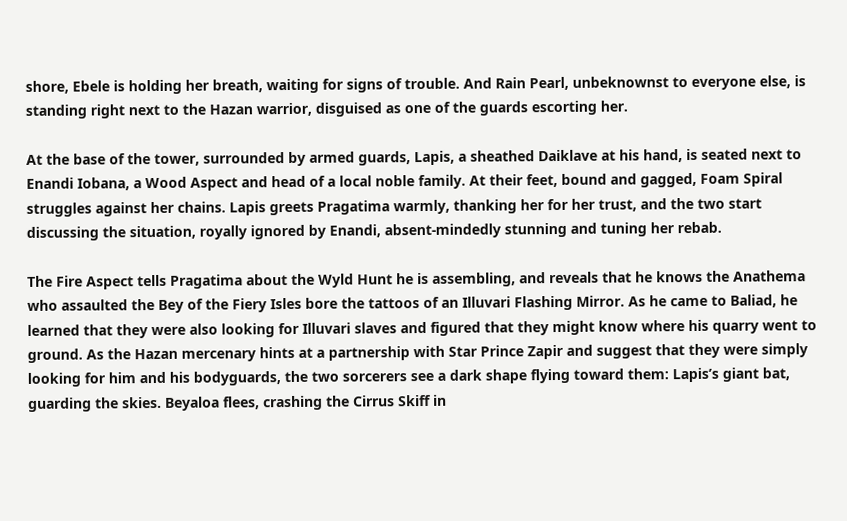shore, Ebele is holding her breath, waiting for signs of trouble. And Rain Pearl, unbeknownst to everyone else, is standing right next to the Hazan warrior, disguised as one of the guards escorting her.

At the base of the tower, surrounded by armed guards, Lapis, a sheathed Daiklave at his hand, is seated next to Enandi Iobana, a Wood Aspect and head of a local noble family. At their feet, bound and gagged, Foam Spiral struggles against her chains. Lapis greets Pragatima warmly, thanking her for her trust, and the two start discussing the situation, royally ignored by Enandi, absent-mindedly stunning and tuning her rebab.

The Fire Aspect tells Pragatima about the Wyld Hunt he is assembling, and reveals that he knows the Anathema who assaulted the Bey of the Fiery Isles bore the tattoos of an Illuvari Flashing Mirror. As he came to Baliad, he learned that they were also looking for Illuvari slaves and figured that they might know where his quarry went to ground. As the Hazan mercenary hints at a partnership with Star Prince Zapir and suggest that they were simply looking for him and his bodyguards, the two sorcerers see a dark shape flying toward them: Lapis’s giant bat, guarding the skies. Beyaloa flees, crashing the Cirrus Skiff in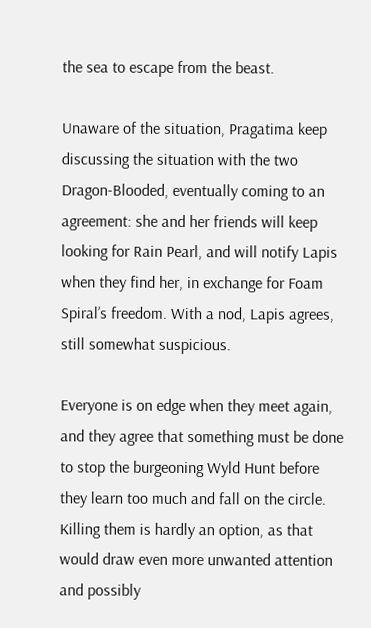the sea to escape from the beast.

Unaware of the situation, Pragatima keep discussing the situation with the two Dragon-Blooded, eventually coming to an agreement: she and her friends will keep looking for Rain Pearl, and will notify Lapis when they find her, in exchange for Foam Spiral’s freedom. With a nod, Lapis agrees, still somewhat suspicious.

Everyone is on edge when they meet again, and they agree that something must be done to stop the burgeoning Wyld Hunt before they learn too much and fall on the circle. Killing them is hardly an option, as that would draw even more unwanted attention and possibly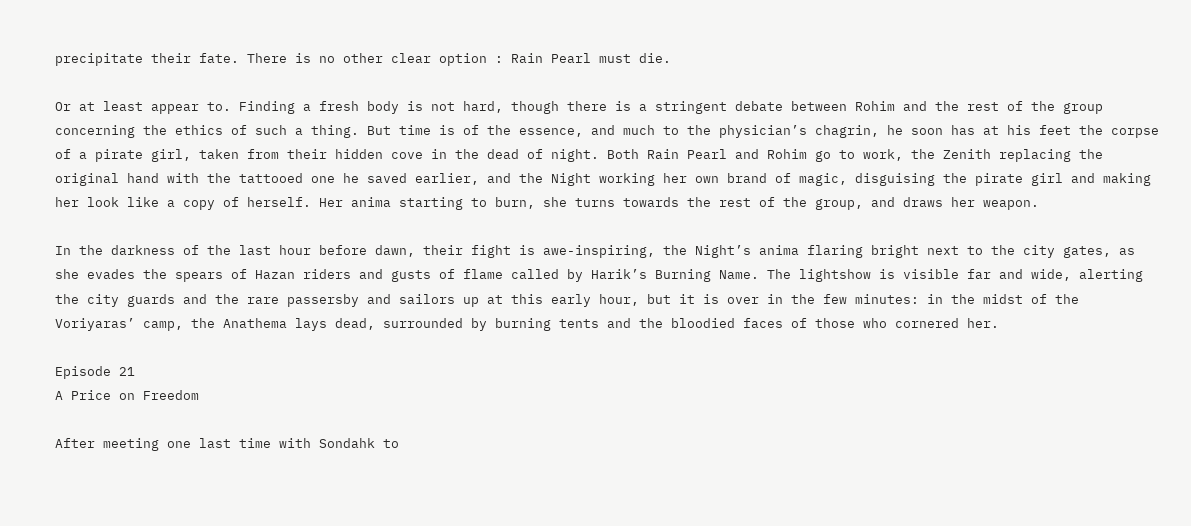precipitate their fate. There is no other clear option : Rain Pearl must die.

Or at least appear to. Finding a fresh body is not hard, though there is a stringent debate between Rohim and the rest of the group concerning the ethics of such a thing. But time is of the essence, and much to the physician’s chagrin, he soon has at his feet the corpse of a pirate girl, taken from their hidden cove in the dead of night. Both Rain Pearl and Rohim go to work, the Zenith replacing the original hand with the tattooed one he saved earlier, and the Night working her own brand of magic, disguising the pirate girl and making her look like a copy of herself. Her anima starting to burn, she turns towards the rest of the group, and draws her weapon.

In the darkness of the last hour before dawn, their fight is awe-inspiring, the Night’s anima flaring bright next to the city gates, as she evades the spears of Hazan riders and gusts of flame called by Harik’s Burning Name. The lightshow is visible far and wide, alerting the city guards and the rare passersby and sailors up at this early hour, but it is over in the few minutes: in the midst of the Voriyaras’ camp, the Anathema lays dead, surrounded by burning tents and the bloodied faces of those who cornered her.

Episode 21
A Price on Freedom

After meeting one last time with Sondahk to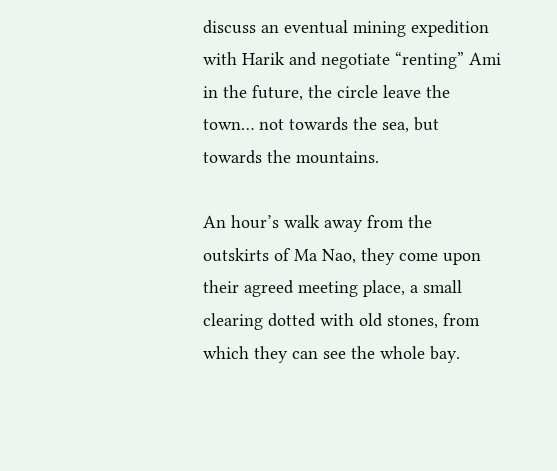discuss an eventual mining expedition with Harik and negotiate “renting” Ami in the future, the circle leave the town… not towards the sea, but towards the mountains.

An hour’s walk away from the outskirts of Ma Nao, they come upon their agreed meeting place, a small clearing dotted with old stones, from which they can see the whole bay.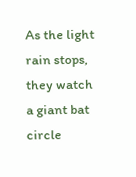As the light rain stops, they watch a giant bat circle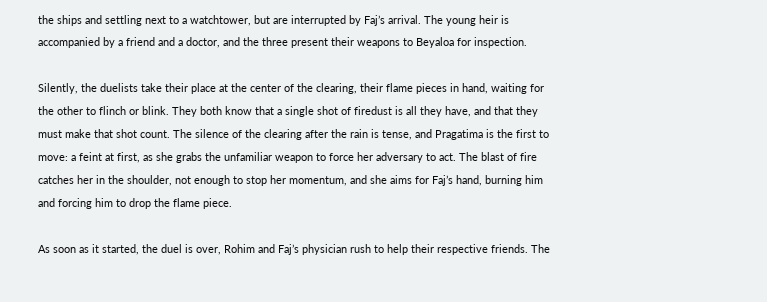the ships and settling next to a watchtower, but are interrupted by Faj’s arrival. The young heir is accompanied by a friend and a doctor, and the three present their weapons to Beyaloa for inspection.

Silently, the duelists take their place at the center of the clearing, their flame pieces in hand, waiting for the other to flinch or blink. They both know that a single shot of firedust is all they have, and that they must make that shot count. The silence of the clearing after the rain is tense, and Pragatima is the first to move: a feint at first, as she grabs the unfamiliar weapon to force her adversary to act. The blast of fire catches her in the shoulder, not enough to stop her momentum, and she aims for Faj’s hand, burning him and forcing him to drop the flame piece.

As soon as it started, the duel is over, Rohim and Faj’s physician rush to help their respective friends. The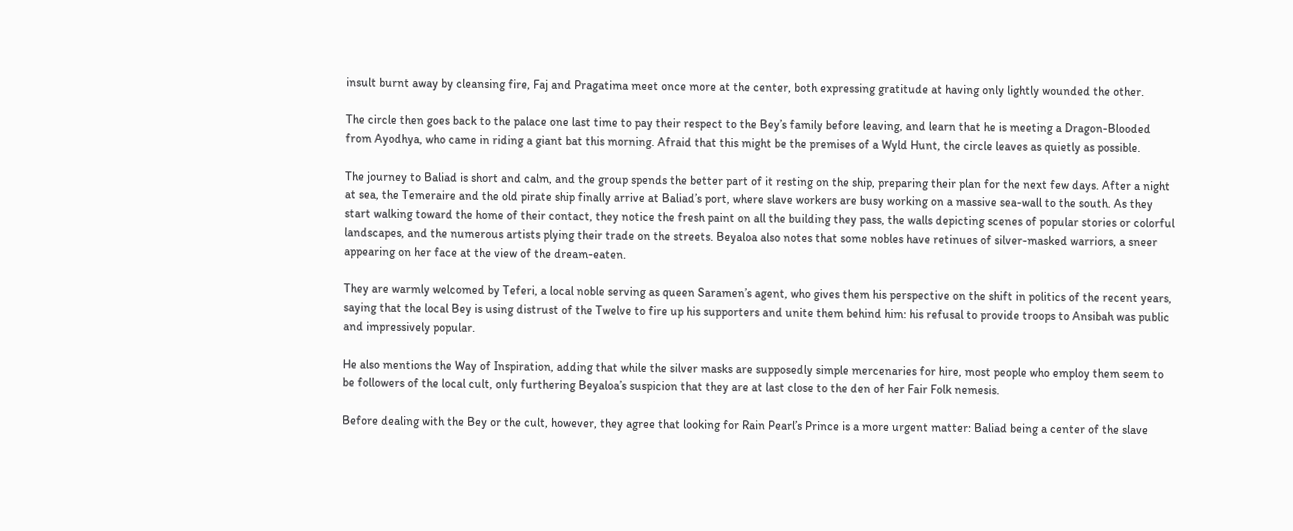insult burnt away by cleansing fire, Faj and Pragatima meet once more at the center, both expressing gratitude at having only lightly wounded the other.

The circle then goes back to the palace one last time to pay their respect to the Bey’s family before leaving, and learn that he is meeting a Dragon-Blooded from Ayodhya, who came in riding a giant bat this morning. Afraid that this might be the premises of a Wyld Hunt, the circle leaves as quietly as possible.

The journey to Baliad is short and calm, and the group spends the better part of it resting on the ship, preparing their plan for the next few days. After a night at sea, the Temeraire and the old pirate ship finally arrive at Baliad’s port, where slave workers are busy working on a massive sea-wall to the south. As they start walking toward the home of their contact, they notice the fresh paint on all the building they pass, the walls depicting scenes of popular stories or colorful landscapes, and the numerous artists plying their trade on the streets. Beyaloa also notes that some nobles have retinues of silver-masked warriors, a sneer appearing on her face at the view of the dream-eaten.

They are warmly welcomed by Teferi, a local noble serving as queen Saramen’s agent, who gives them his perspective on the shift in politics of the recent years, saying that the local Bey is using distrust of the Twelve to fire up his supporters and unite them behind him: his refusal to provide troops to Ansibah was public and impressively popular.

He also mentions the Way of Inspiration, adding that while the silver masks are supposedly simple mercenaries for hire, most people who employ them seem to be followers of the local cult, only furthering Beyaloa’s suspicion that they are at last close to the den of her Fair Folk nemesis.

Before dealing with the Bey or the cult, however, they agree that looking for Rain Pearl’s Prince is a more urgent matter: Baliad being a center of the slave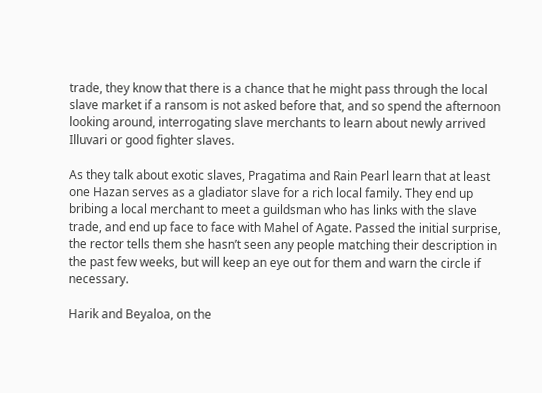trade, they know that there is a chance that he might pass through the local slave market if a ransom is not asked before that, and so spend the afternoon looking around, interrogating slave merchants to learn about newly arrived Illuvari or good fighter slaves.

As they talk about exotic slaves, Pragatima and Rain Pearl learn that at least one Hazan serves as a gladiator slave for a rich local family. They end up bribing a local merchant to meet a guildsman who has links with the slave trade, and end up face to face with Mahel of Agate. Passed the initial surprise, the rector tells them she hasn’t seen any people matching their description in the past few weeks, but will keep an eye out for them and warn the circle if necessary.

Harik and Beyaloa, on the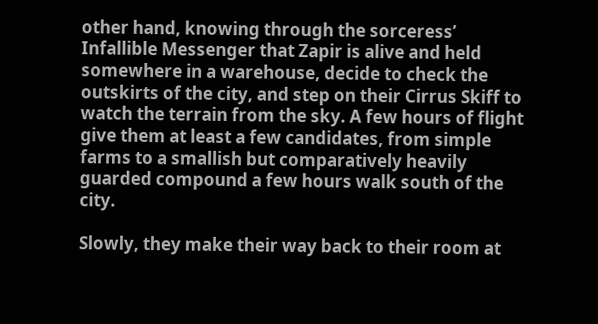other hand, knowing through the sorceress’ Infallible Messenger that Zapir is alive and held somewhere in a warehouse, decide to check the outskirts of the city, and step on their Cirrus Skiff to watch the terrain from the sky. A few hours of flight give them at least a few candidates, from simple farms to a smallish but comparatively heavily guarded compound a few hours walk south of the city.

Slowly, they make their way back to their room at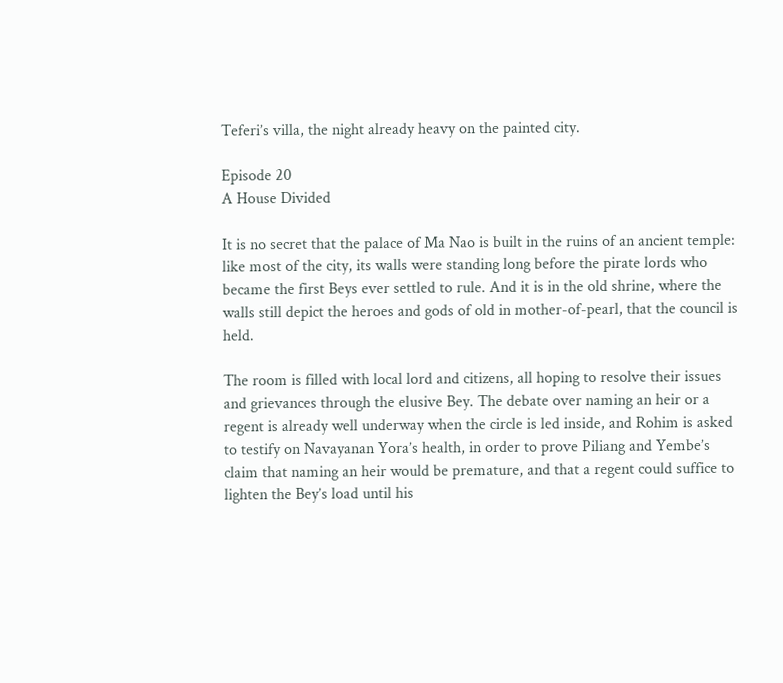Teferi’s villa, the night already heavy on the painted city.

Episode 20
A House Divided

It is no secret that the palace of Ma Nao is built in the ruins of an ancient temple: like most of the city, its walls were standing long before the pirate lords who became the first Beys ever settled to rule. And it is in the old shrine, where the walls still depict the heroes and gods of old in mother-of-pearl, that the council is held.

The room is filled with local lord and citizens, all hoping to resolve their issues and grievances through the elusive Bey. The debate over naming an heir or a regent is already well underway when the circle is led inside, and Rohim is asked to testify on Navayanan Yora’s health, in order to prove Piliang and Yembe’s claim that naming an heir would be premature, and that a regent could suffice to lighten the Bey’s load until his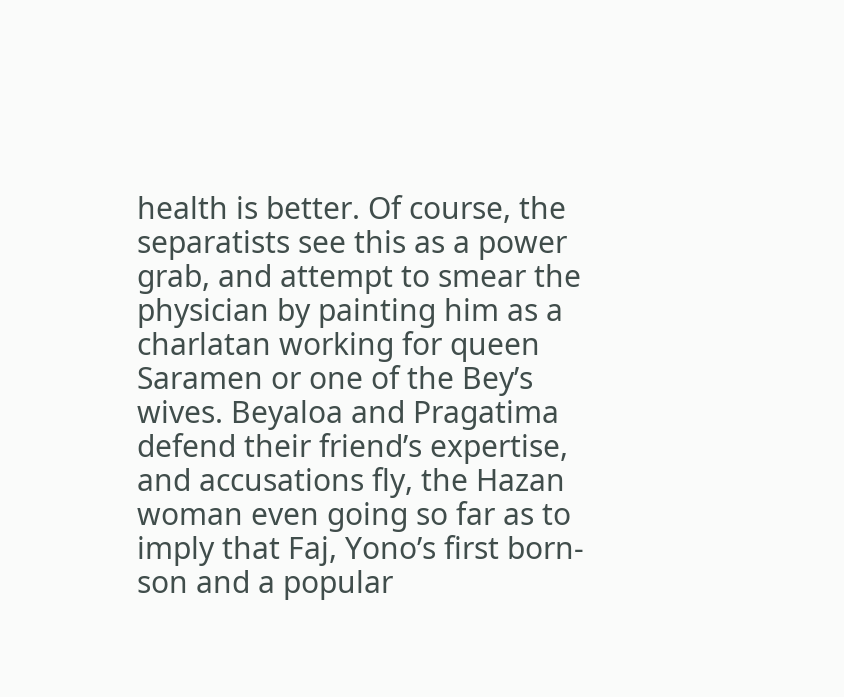health is better. Of course, the separatists see this as a power grab, and attempt to smear the physician by painting him as a charlatan working for queen Saramen or one of the Bey’s wives. Beyaloa and Pragatima defend their friend’s expertise, and accusations fly, the Hazan woman even going so far as to imply that Faj, Yono’s first born-son and a popular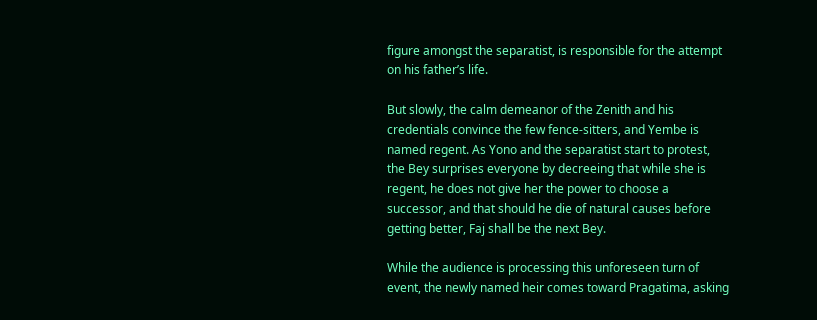figure amongst the separatist, is responsible for the attempt on his father’s life.

But slowly, the calm demeanor of the Zenith and his credentials convince the few fence-sitters, and Yembe is named regent. As Yono and the separatist start to protest, the Bey surprises everyone by decreeing that while she is regent, he does not give her the power to choose a successor, and that should he die of natural causes before getting better, Faj shall be the next Bey.

While the audience is processing this unforeseen turn of event, the newly named heir comes toward Pragatima, asking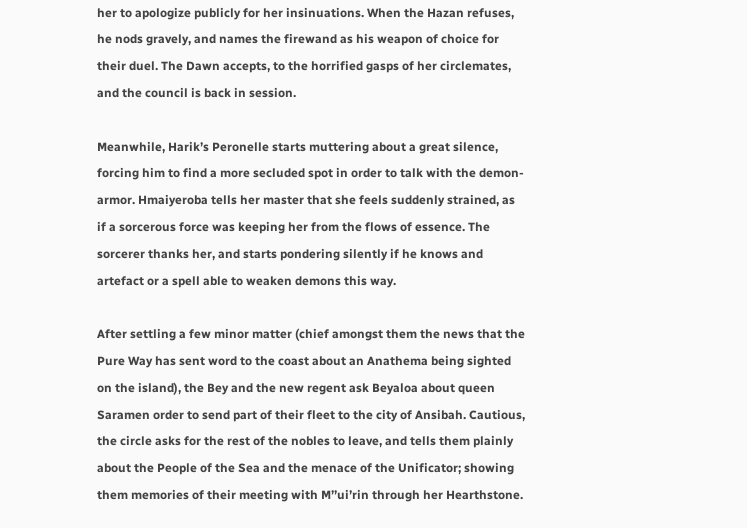her to apologize publicly for her insinuations. When the Hazan refuses, he nods gravely, and names the firewand as his weapon of choice for their duel. The Dawn accepts, to the horrified gasps of her circlemates, and the council is back in session.

Meanwhile, Harik’s Peronelle starts muttering about a great silence, forcing him to find a more secluded spot in order to talk with the demon-armor. Hmaiyeroba tells her master that she feels suddenly strained, as if a sorcerous force was keeping her from the flows of essence. The sorcerer thanks her, and starts pondering silently if he knows and artefact or a spell able to weaken demons this way.

After settling a few minor matter (chief amongst them the news that the Pure Way has sent word to the coast about an Anathema being sighted on the island), the Bey and the new regent ask Beyaloa about queen Saramen order to send part of their fleet to the city of Ansibah. Cautious, the circle asks for the rest of the nobles to leave, and tells them plainly about the People of the Sea and the menace of the Unificator; showing them memories of their meeting with M’’ui’rin through her Hearthstone.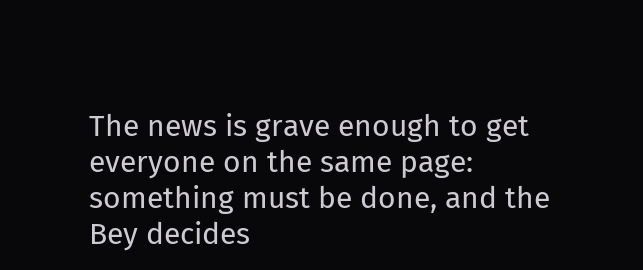The news is grave enough to get everyone on the same page: something must be done, and the Bey decides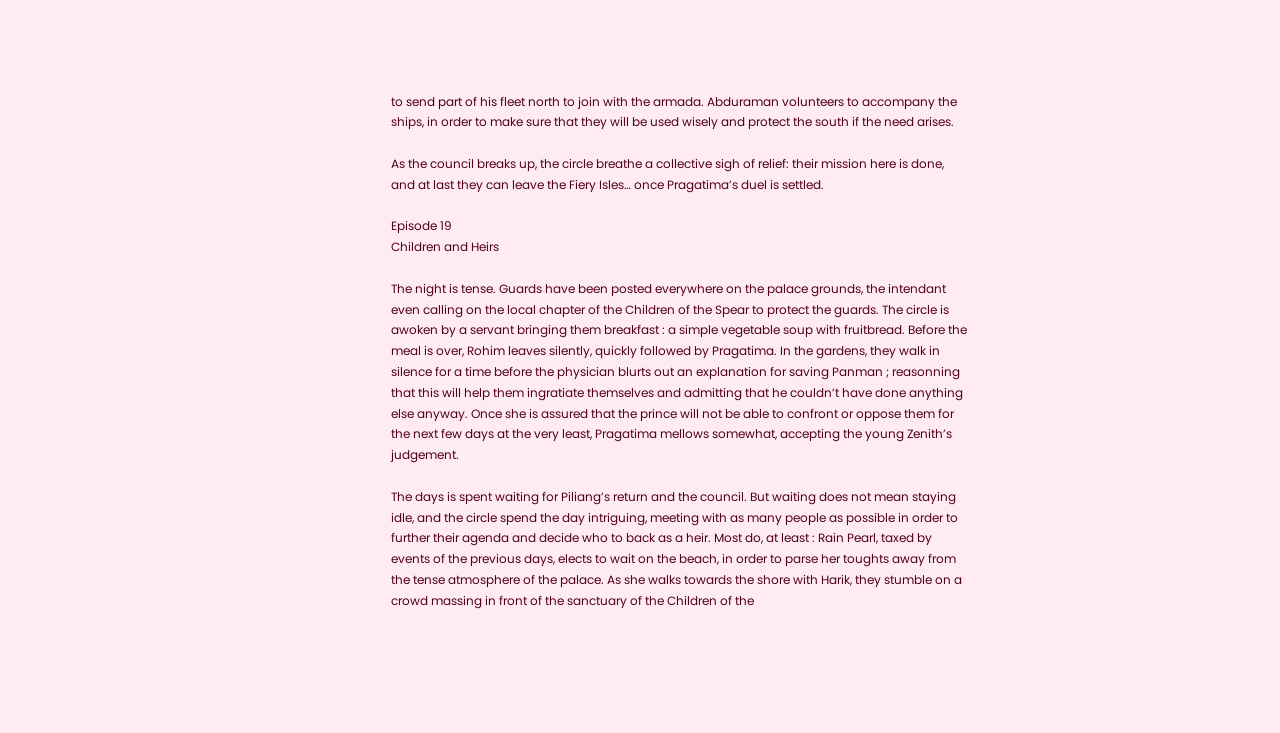to send part of his fleet north to join with the armada. Abduraman volunteers to accompany the ships, in order to make sure that they will be used wisely and protect the south if the need arises.

As the council breaks up, the circle breathe a collective sigh of relief: their mission here is done, and at last they can leave the Fiery Isles… once Pragatima’s duel is settled.

Episode 19
Children and Heirs

The night is tense. Guards have been posted everywhere on the palace grounds, the intendant even calling on the local chapter of the Children of the Spear to protect the guards. The circle is awoken by a servant bringing them breakfast : a simple vegetable soup with fruitbread. Before the meal is over, Rohim leaves silently, quickly followed by Pragatima. In the gardens, they walk in silence for a time before the physician blurts out an explanation for saving Panman ; reasonning that this will help them ingratiate themselves and admitting that he couldn’t have done anything else anyway. Once she is assured that the prince will not be able to confront or oppose them for the next few days at the very least, Pragatima mellows somewhat, accepting the young Zenith’s judgement.

The days is spent waiting for Piliang’s return and the council. But waiting does not mean staying idle, and the circle spend the day intriguing, meeting with as many people as possible in order to further their agenda and decide who to back as a heir. Most do, at least : Rain Pearl, taxed by events of the previous days, elects to wait on the beach, in order to parse her toughts away from the tense atmosphere of the palace. As she walks towards the shore with Harik, they stumble on a crowd massing in front of the sanctuary of the Children of the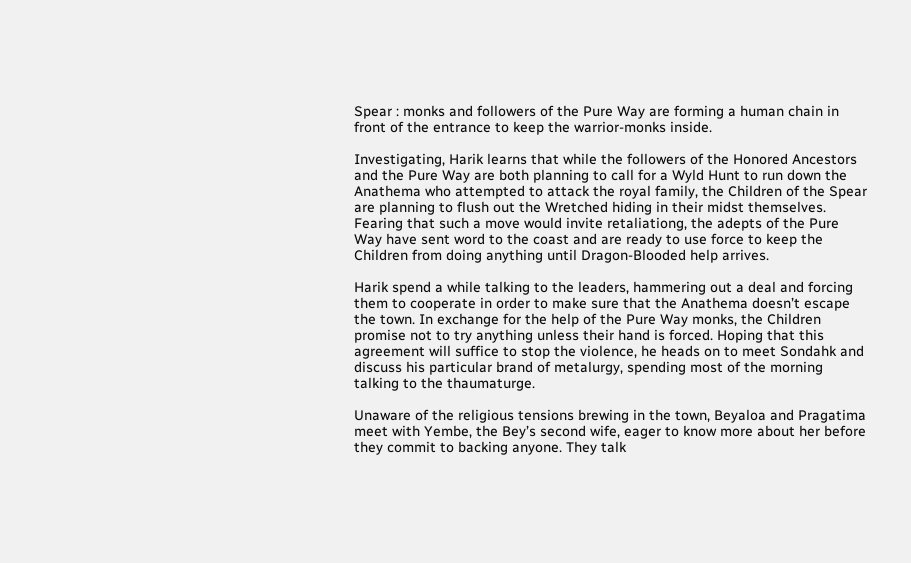Spear : monks and followers of the Pure Way are forming a human chain in front of the entrance to keep the warrior-monks inside.

Investigating, Harik learns that while the followers of the Honored Ancestors and the Pure Way are both planning to call for a Wyld Hunt to run down the Anathema who attempted to attack the royal family, the Children of the Spear are planning to flush out the Wretched hiding in their midst themselves. Fearing that such a move would invite retaliationg, the adepts of the Pure Way have sent word to the coast and are ready to use force to keep the Children from doing anything until Dragon-Blooded help arrives.

Harik spend a while talking to the leaders, hammering out a deal and forcing them to cooperate in order to make sure that the Anathema doesn’t escape the town. In exchange for the help of the Pure Way monks, the Children promise not to try anything unless their hand is forced. Hoping that this agreement will suffice to stop the violence, he heads on to meet Sondahk and discuss his particular brand of metalurgy, spending most of the morning talking to the thaumaturge.

Unaware of the religious tensions brewing in the town, Beyaloa and Pragatima meet with Yembe, the Bey’s second wife, eager to know more about her before they commit to backing anyone. They talk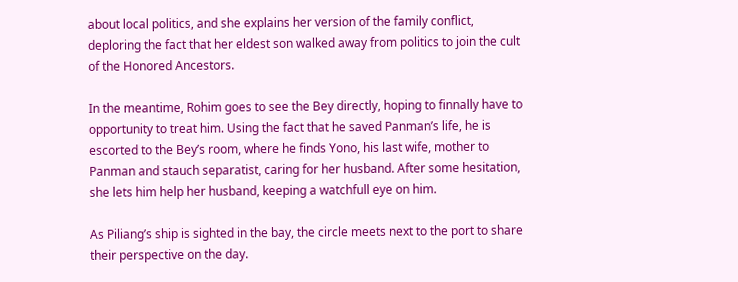about local politics, and she explains her version of the family conflict, deploring the fact that her eldest son walked away from politics to join the cult of the Honored Ancestors.

In the meantime, Rohim goes to see the Bey directly, hoping to finnally have to opportunity to treat him. Using the fact that he saved Panman’s life, he is escorted to the Bey’s room, where he finds Yono, his last wife, mother to Panman and stauch separatist, caring for her husband. After some hesitation, she lets him help her husband, keeping a watchfull eye on him.

As Piliang’s ship is sighted in the bay, the circle meets next to the port to share their perspective on the day.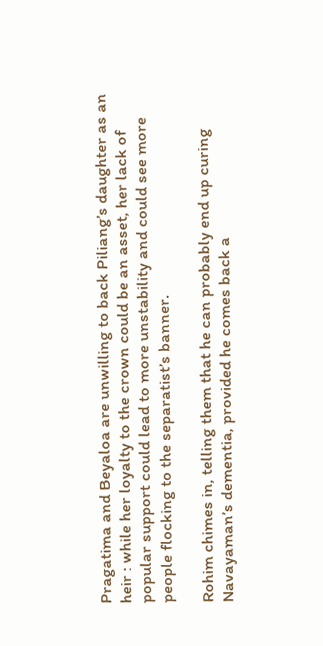Pragatima and Beyaloa are unwilling to back Piliang’s daughter as an heir : while her loyalty to the crown could be an asset, her lack of popular support could lead to more unstability and could see more people flocking to the separatist’s banner.

Rohim chimes in, telling them that he can probably end up curing Navayaman’s dementia, provided he comes back a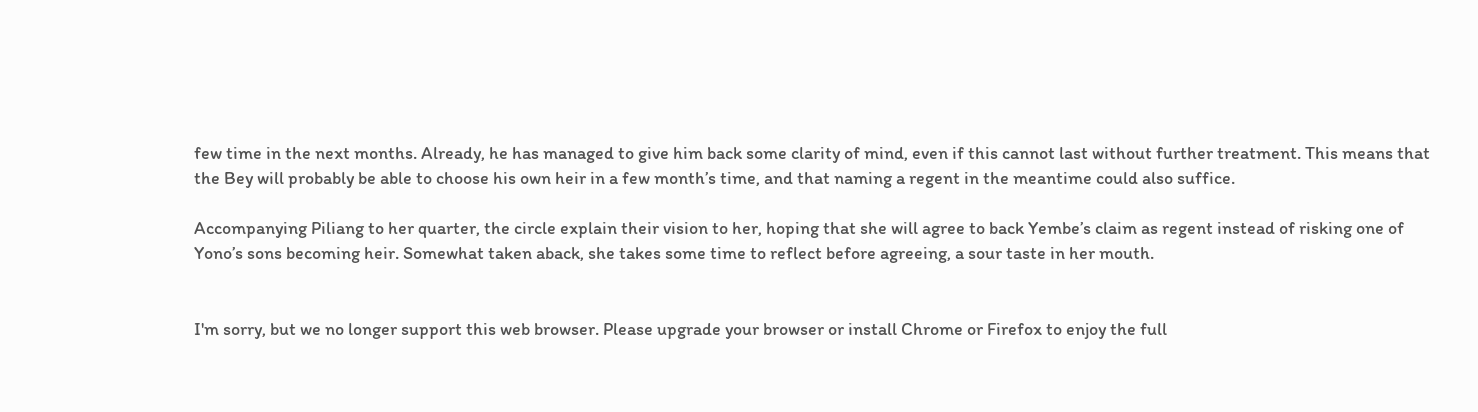few time in the next months. Already, he has managed to give him back some clarity of mind, even if this cannot last without further treatment. This means that the Bey will probably be able to choose his own heir in a few month’s time, and that naming a regent in the meantime could also suffice.

Accompanying Piliang to her quarter, the circle explain their vision to her, hoping that she will agree to back Yembe’s claim as regent instead of risking one of Yono’s sons becoming heir. Somewhat taken aback, she takes some time to reflect before agreeing, a sour taste in her mouth.


I'm sorry, but we no longer support this web browser. Please upgrade your browser or install Chrome or Firefox to enjoy the full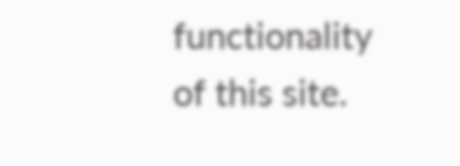functionality of this site.